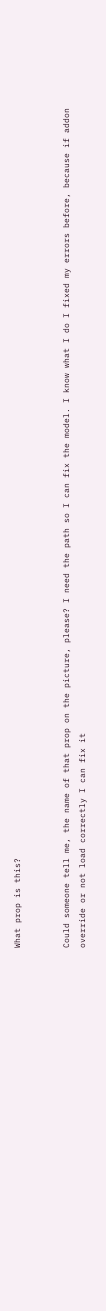What prop is this?


Could someone tell me, the name of that prop on the picture, please? I need the path so I can fix the model. I know what I do I fixed my errors before, because if addon override or not load correctly I can fix it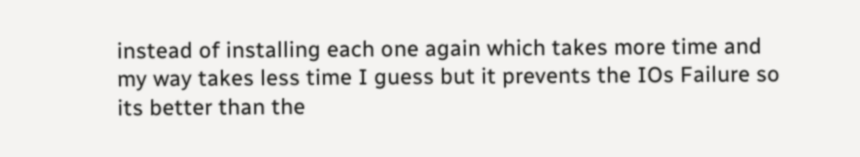instead of installing each one again which takes more time and my way takes less time I guess but it prevents the IOs Failure so its better than the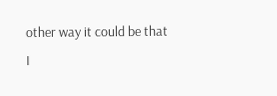other way it could be that I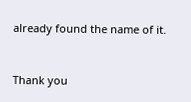already found the name of it.


Thank you